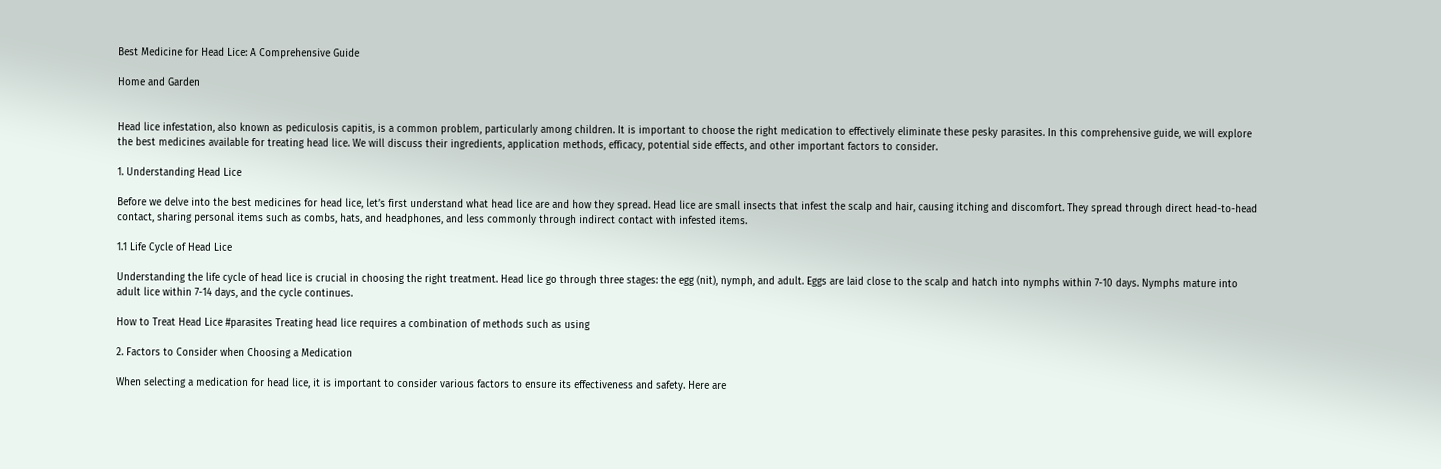Best Medicine for Head Lice: A Comprehensive Guide

Home and Garden


Head lice infestation, also known as pediculosis capitis, is a common problem, particularly among children. It is important to choose the right medication to effectively eliminate these pesky parasites. In this comprehensive guide, we will explore the best medicines available for treating head lice. We will discuss their ingredients, application methods, efficacy, potential side effects, and other important factors to consider.

1. Understanding Head Lice

Before we delve into the best medicines for head lice, let’s first understand what head lice are and how they spread. Head lice are small insects that infest the scalp and hair, causing itching and discomfort. They spread through direct head-to-head contact, sharing personal items such as combs, hats, and headphones, and less commonly through indirect contact with infested items.

1.1 Life Cycle of Head Lice

Understanding the life cycle of head lice is crucial in choosing the right treatment. Head lice go through three stages: the egg (nit), nymph, and adult. Eggs are laid close to the scalp and hatch into nymphs within 7-10 days. Nymphs mature into adult lice within 7-14 days, and the cycle continues.

How to Treat Head Lice #parasites Treating head lice requires a combination of methods such as using

2. Factors to Consider when Choosing a Medication

When selecting a medication for head lice, it is important to consider various factors to ensure its effectiveness and safety. Here are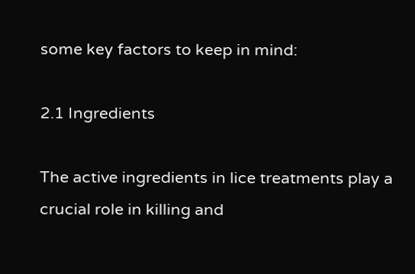some key factors to keep in mind:

2.1 Ingredients

The active ingredients in lice treatments play a crucial role in killing and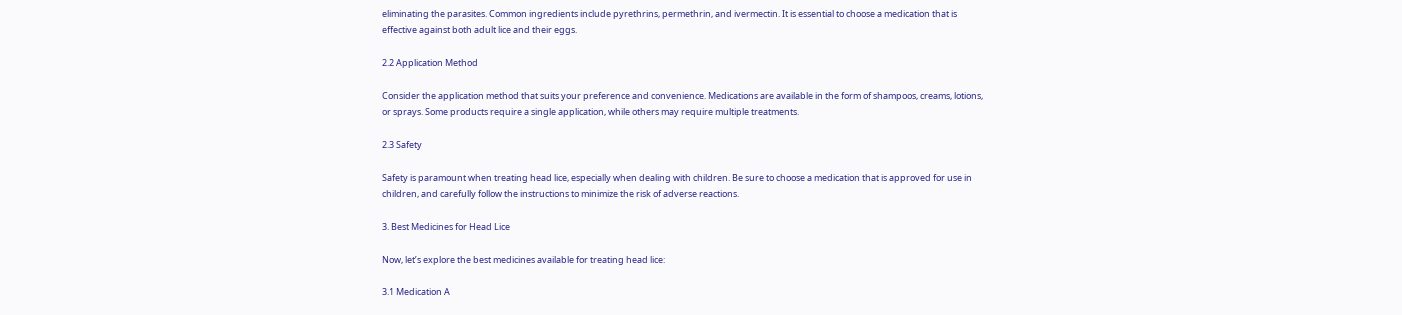eliminating the parasites. Common ingredients include pyrethrins, permethrin, and ivermectin. It is essential to choose a medication that is effective against both adult lice and their eggs.

2.2 Application Method

Consider the application method that suits your preference and convenience. Medications are available in the form of shampoos, creams, lotions, or sprays. Some products require a single application, while others may require multiple treatments.

2.3 Safety

Safety is paramount when treating head lice, especially when dealing with children. Be sure to choose a medication that is approved for use in children, and carefully follow the instructions to minimize the risk of adverse reactions.

3. Best Medicines for Head Lice

Now, let’s explore the best medicines available for treating head lice:

3.1 Medication A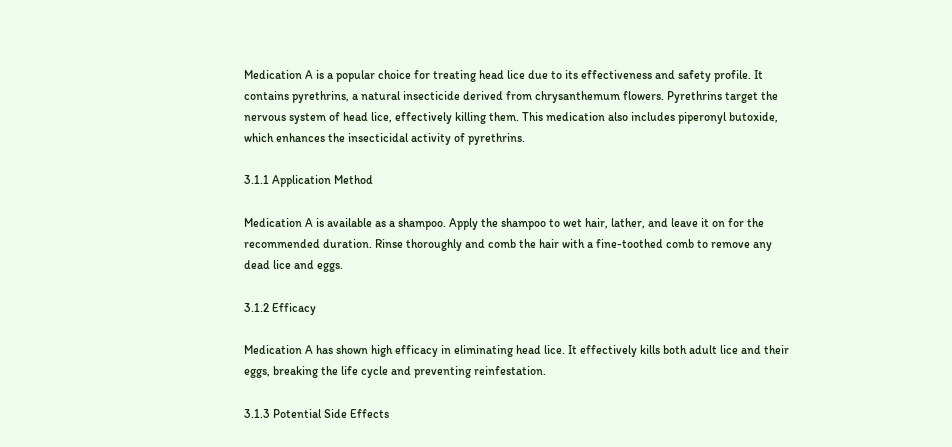Medication A is a popular choice for treating head lice due to its effectiveness and safety profile. It contains pyrethrins, a natural insecticide derived from chrysanthemum flowers. Pyrethrins target the nervous system of head lice, effectively killing them. This medication also includes piperonyl butoxide, which enhances the insecticidal activity of pyrethrins.

3.1.1 Application Method

Medication A is available as a shampoo. Apply the shampoo to wet hair, lather, and leave it on for the recommended duration. Rinse thoroughly and comb the hair with a fine-toothed comb to remove any dead lice and eggs.

3.1.2 Efficacy

Medication A has shown high efficacy in eliminating head lice. It effectively kills both adult lice and their eggs, breaking the life cycle and preventing reinfestation.

3.1.3 Potential Side Effects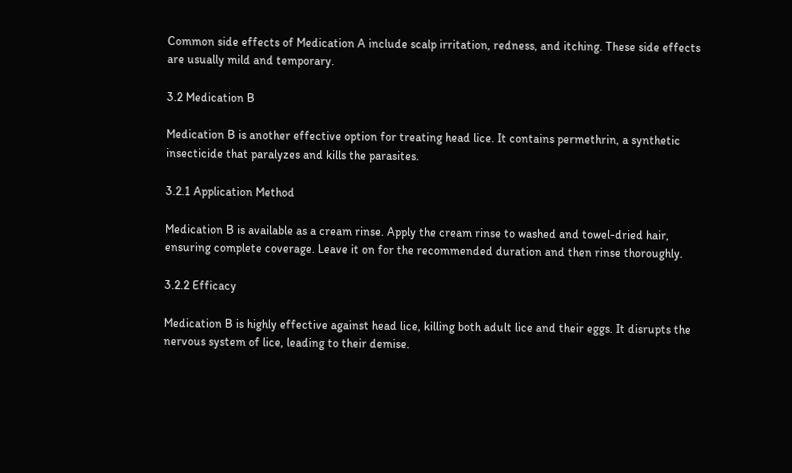Common side effects of Medication A include scalp irritation, redness, and itching. These side effects are usually mild and temporary.

3.2 Medication B

Medication B is another effective option for treating head lice. It contains permethrin, a synthetic insecticide that paralyzes and kills the parasites.

3.2.1 Application Method

Medication B is available as a cream rinse. Apply the cream rinse to washed and towel-dried hair, ensuring complete coverage. Leave it on for the recommended duration and then rinse thoroughly.

3.2.2 Efficacy

Medication B is highly effective against head lice, killing both adult lice and their eggs. It disrupts the nervous system of lice, leading to their demise.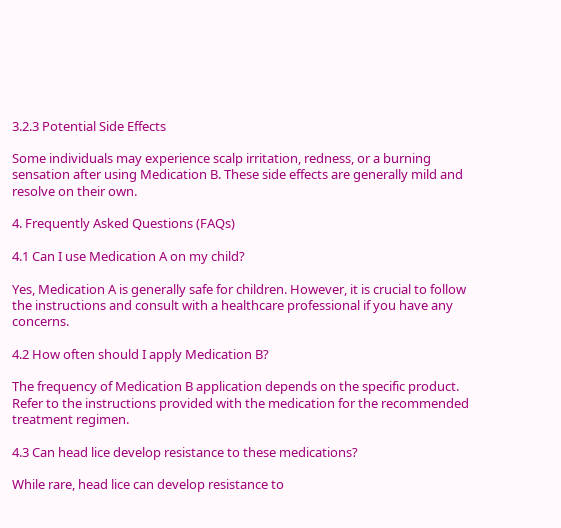3.2.3 Potential Side Effects

Some individuals may experience scalp irritation, redness, or a burning sensation after using Medication B. These side effects are generally mild and resolve on their own.

4. Frequently Asked Questions (FAQs)

4.1 Can I use Medication A on my child?

Yes, Medication A is generally safe for children. However, it is crucial to follow the instructions and consult with a healthcare professional if you have any concerns.

4.2 How often should I apply Medication B?

The frequency of Medication B application depends on the specific product. Refer to the instructions provided with the medication for the recommended treatment regimen.

4.3 Can head lice develop resistance to these medications?

While rare, head lice can develop resistance to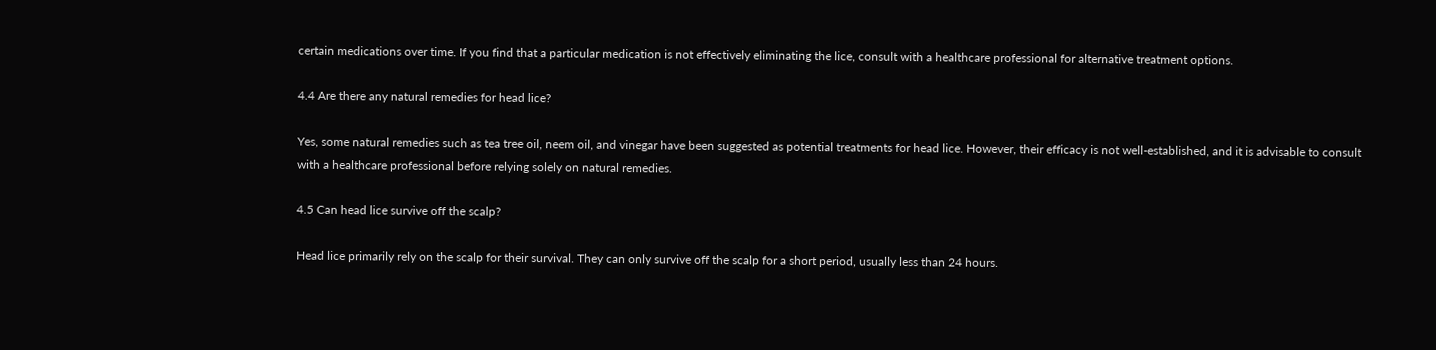certain medications over time. If you find that a particular medication is not effectively eliminating the lice, consult with a healthcare professional for alternative treatment options.

4.4 Are there any natural remedies for head lice?

Yes, some natural remedies such as tea tree oil, neem oil, and vinegar have been suggested as potential treatments for head lice. However, their efficacy is not well-established, and it is advisable to consult with a healthcare professional before relying solely on natural remedies.

4.5 Can head lice survive off the scalp?

Head lice primarily rely on the scalp for their survival. They can only survive off the scalp for a short period, usually less than 24 hours.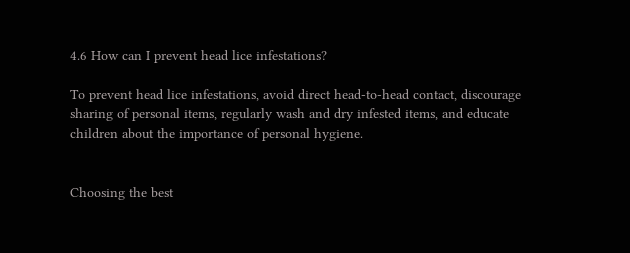4.6 How can I prevent head lice infestations?

To prevent head lice infestations, avoid direct head-to-head contact, discourage sharing of personal items, regularly wash and dry infested items, and educate children about the importance of personal hygiene.


Choosing the best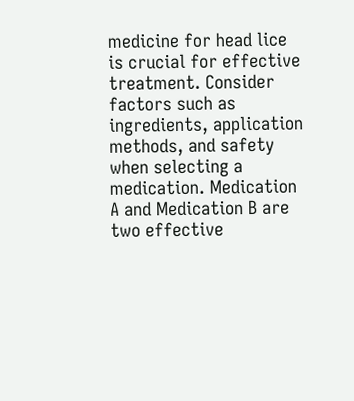medicine for head lice is crucial for effective treatment. Consider factors such as ingredients, application methods, and safety when selecting a medication. Medication A and Medication B are two effective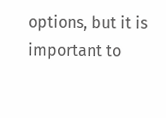options, but it is important to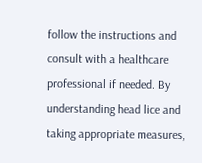follow the instructions and consult with a healthcare professional if needed. By understanding head lice and taking appropriate measures,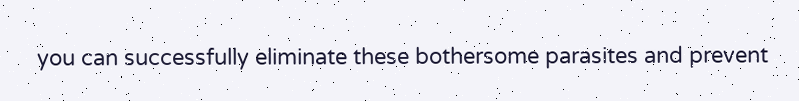you can successfully eliminate these bothersome parasites and prevent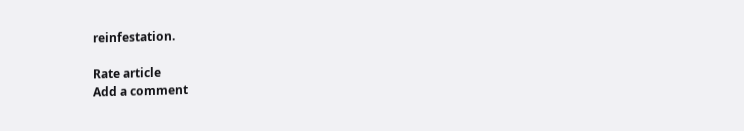reinfestation.

Rate article
Add a comment